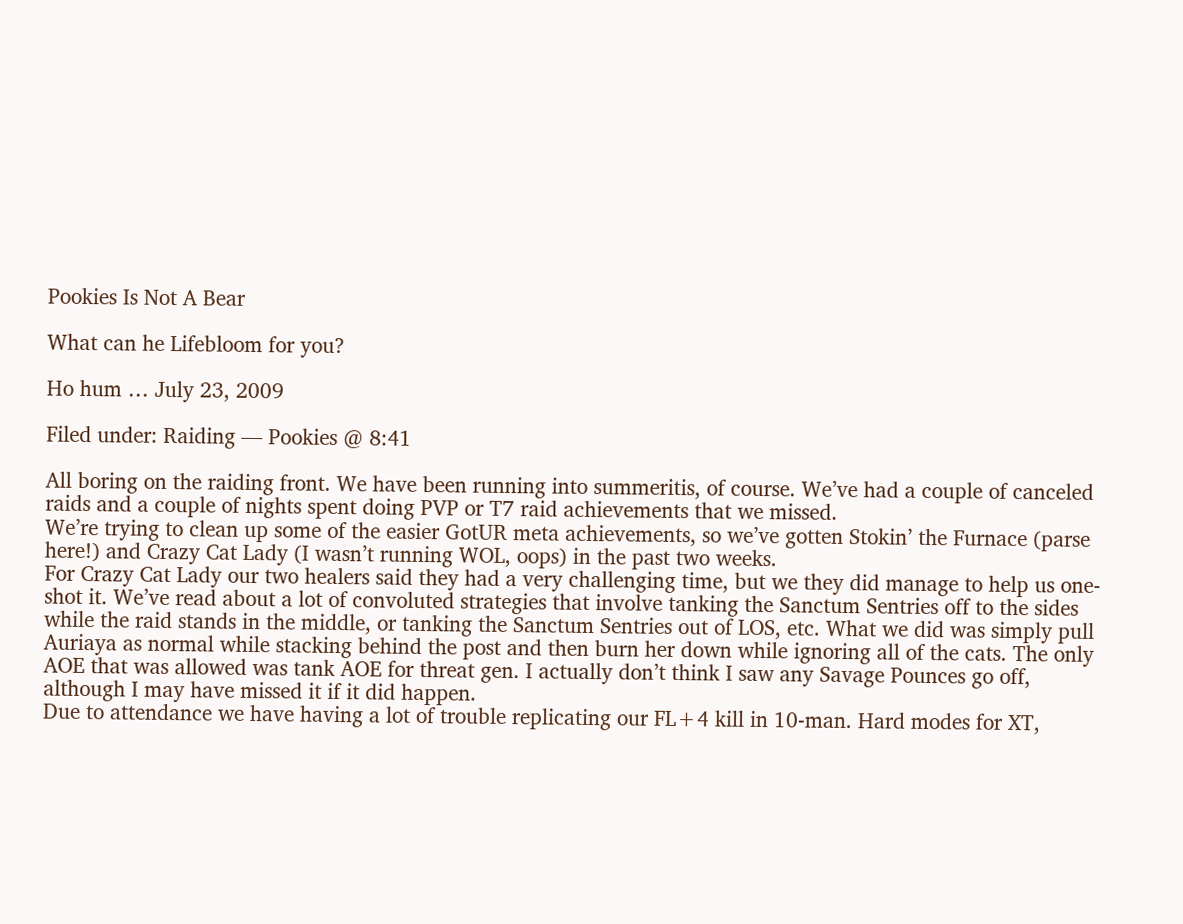Pookies Is Not A Bear

What can he Lifebloom for you?

Ho hum … July 23, 2009

Filed under: Raiding — Pookies @ 8:41

All boring on the raiding front. We have been running into summeritis, of course. We’ve had a couple of canceled raids and a couple of nights spent doing PVP or T7 raid achievements that we missed.
We’re trying to clean up some of the easier GotUR meta achievements, so we’ve gotten Stokin’ the Furnace (parse here!) and Crazy Cat Lady (I wasn’t running WOL, oops) in the past two weeks.
For Crazy Cat Lady our two healers said they had a very challenging time, but we they did manage to help us one-shot it. We’ve read about a lot of convoluted strategies that involve tanking the Sanctum Sentries off to the sides while the raid stands in the middle, or tanking the Sanctum Sentries out of LOS, etc. What we did was simply pull Auriaya as normal while stacking behind the post and then burn her down while ignoring all of the cats. The only AOE that was allowed was tank AOE for threat gen. I actually don’t think I saw any Savage Pounces go off, although I may have missed it if it did happen.
Due to attendance we have having a lot of trouble replicating our FL+4 kill in 10-man. Hard modes for XT,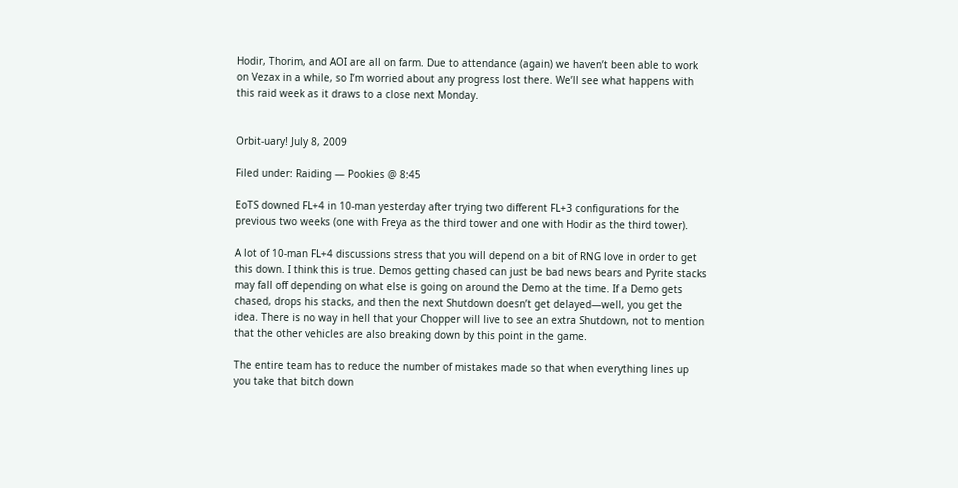Hodir, Thorim, and AOI are all on farm. Due to attendance (again) we haven’t been able to work on Vezax in a while, so I’m worried about any progress lost there. We’ll see what happens with this raid week as it draws to a close next Monday.


Orbit-uary! July 8, 2009

Filed under: Raiding — Pookies @ 8:45

EoTS downed FL+4 in 10-man yesterday after trying two different FL+3 configurations for the previous two weeks (one with Freya as the third tower and one with Hodir as the third tower).

A lot of 10-man FL+4 discussions stress that you will depend on a bit of RNG love in order to get this down. I think this is true. Demos getting chased can just be bad news bears and Pyrite stacks may fall off depending on what else is going on around the Demo at the time. If a Demo gets chased, drops his stacks, and then the next Shutdown doesn’t get delayed—well, you get the idea. There is no way in hell that your Chopper will live to see an extra Shutdown, not to mention that the other vehicles are also breaking down by this point in the game.

The entire team has to reduce the number of mistakes made so that when everything lines up you take that bitch down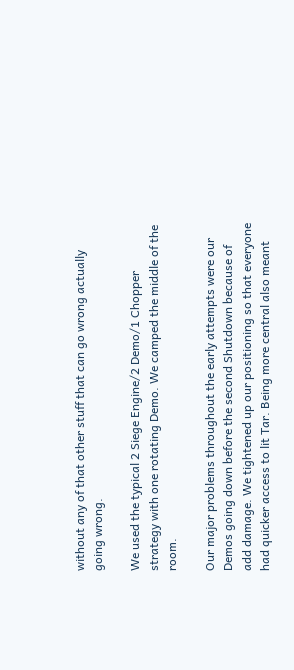without any of that other stuff that can go wrong actually going wrong.

We used the typical 2 Siege Engine/2 Demo/1 Chopper strategy with one rotating Demo. We camped the middle of the room.

Our major problems throughout the early attempts were our Demos going down before the second Shutdown because of add damage. We tightened up our positioning so that everyone had quicker access to lit Tar. Being more central also meant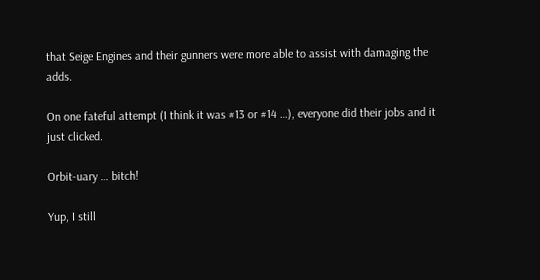that Seige Engines and their gunners were more able to assist with damaging the adds.

On one fateful attempt (I think it was #13 or #14 …), everyone did their jobs and it just clicked.

Orbit-uary … bitch!

Yup, I still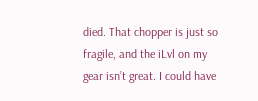died. That chopper is just so fragile, and the iLvl on my gear isn’t great. I could have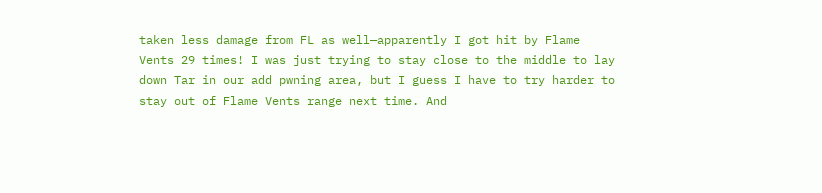taken less damage from FL as well—apparently I got hit by Flame Vents 29 times! I was just trying to stay close to the middle to lay down Tar in our add pwning area, but I guess I have to try harder to stay out of Flame Vents range next time. And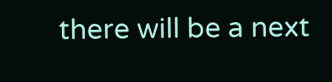there will be a next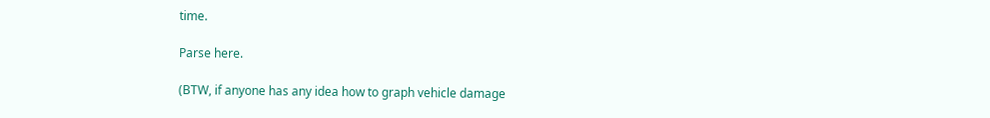time.

Parse here.

(BTW, if anyone has any idea how to graph vehicle damage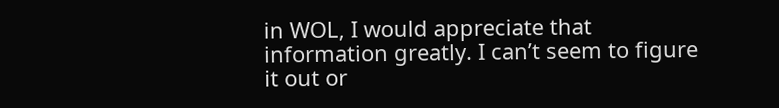in WOL, I would appreciate that information greatly. I can’t seem to figure it out or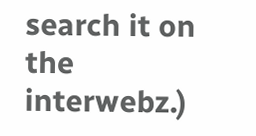search it on the interwebz.)